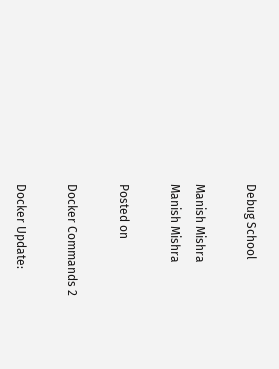Debug School

Manish Mishra
Manish Mishra

Posted on

Docker Commands 2

Docker Update: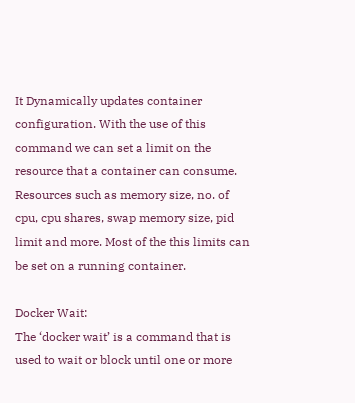It Dynamically updates container configuration. With the use of this command we can set a limit on the resource that a container can consume. Resources such as memory size, no. of cpu, cpu shares, swap memory size, pid limit and more. Most of the this limits can be set on a running container.

Docker Wait:
The ‘docker wait’ is a command that is used to wait or block until one or more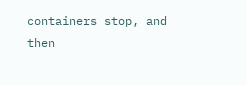containers stop, and then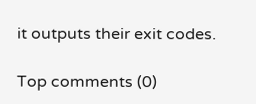it outputs their exit codes.

Top comments (0)